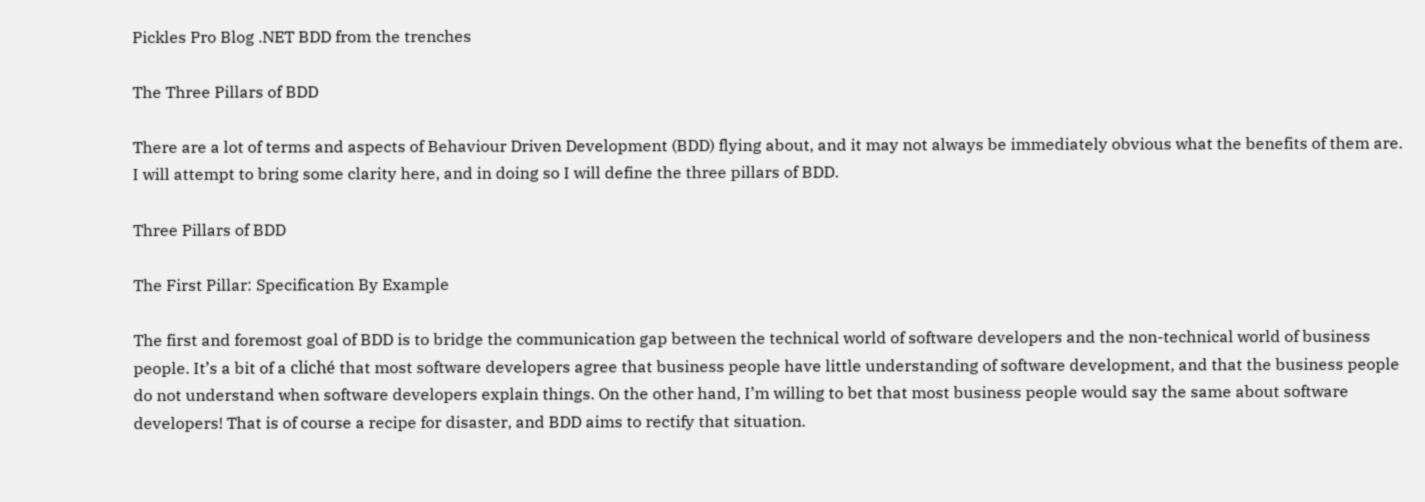Pickles Pro Blog .NET BDD from the trenches

The Three Pillars of BDD

There are a lot of terms and aspects of Behaviour Driven Development (BDD) flying about, and it may not always be immediately obvious what the benefits of them are. I will attempt to bring some clarity here, and in doing so I will define the three pillars of BDD.

Three Pillars of BDD

The First Pillar: Specification By Example

The first and foremost goal of BDD is to bridge the communication gap between the technical world of software developers and the non-technical world of business people. It’s a bit of a cliché that most software developers agree that business people have little understanding of software development, and that the business people do not understand when software developers explain things. On the other hand, I’m willing to bet that most business people would say the same about software developers! That is of course a recipe for disaster, and BDD aims to rectify that situation.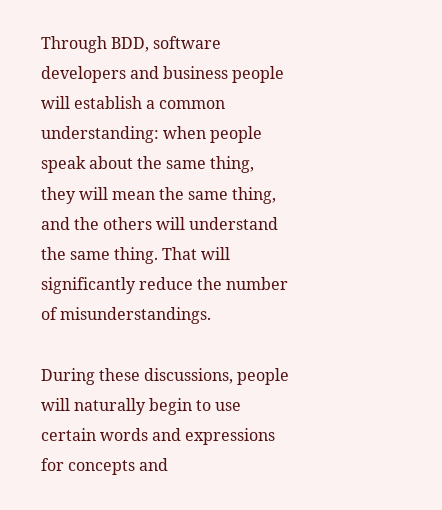Through BDD, software developers and business people will establish a common understanding: when people speak about the same thing, they will mean the same thing, and the others will understand the same thing. That will significantly reduce the number of misunderstandings.

During these discussions, people will naturally begin to use certain words and expressions for concepts and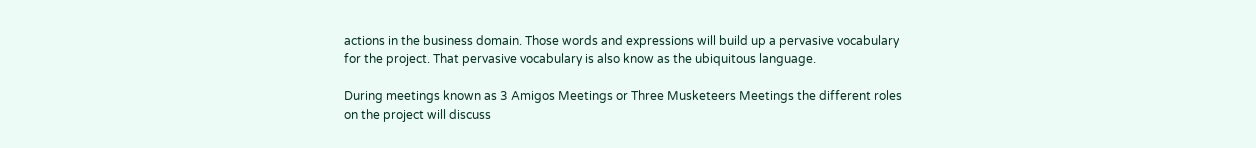actions in the business domain. Those words and expressions will build up a pervasive vocabulary for the project. That pervasive vocabulary is also know as the ubiquitous language.

During meetings known as 3 Amigos Meetings or Three Musketeers Meetings the different roles on the project will discuss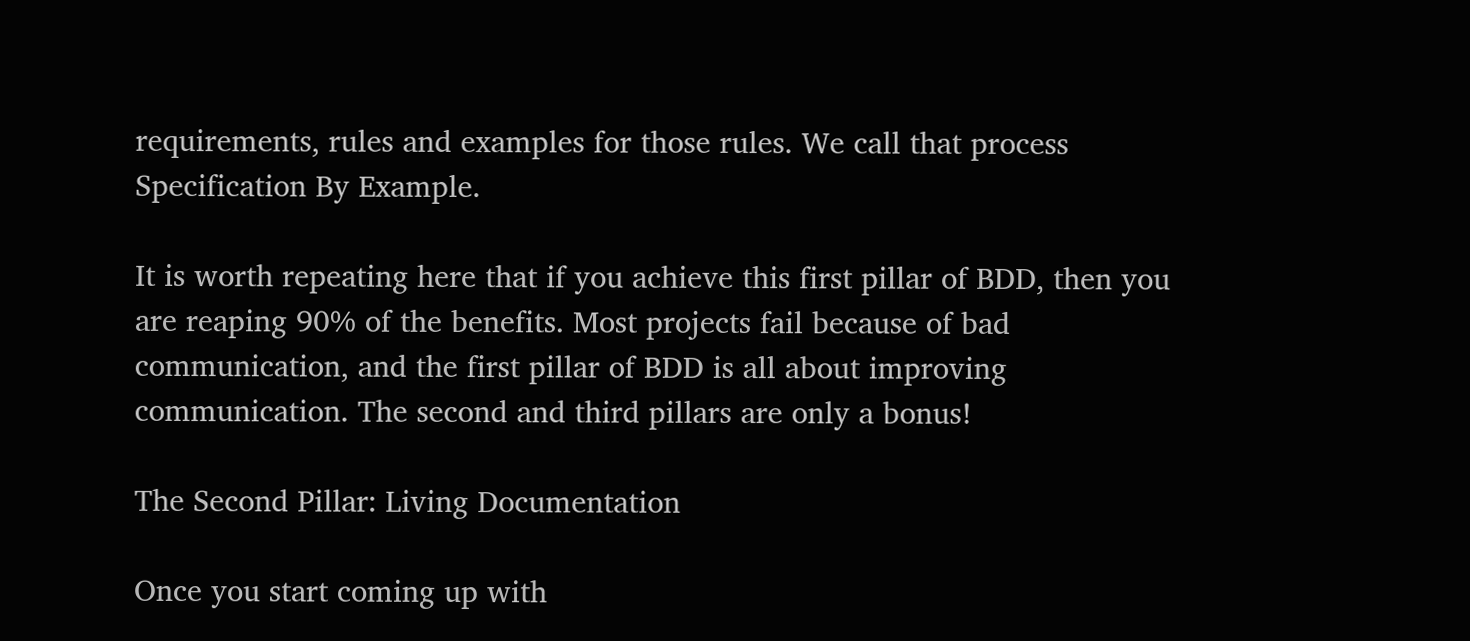requirements, rules and examples for those rules. We call that process Specification By Example.

It is worth repeating here that if you achieve this first pillar of BDD, then you are reaping 90% of the benefits. Most projects fail because of bad communication, and the first pillar of BDD is all about improving communication. The second and third pillars are only a bonus!

The Second Pillar: Living Documentation

Once you start coming up with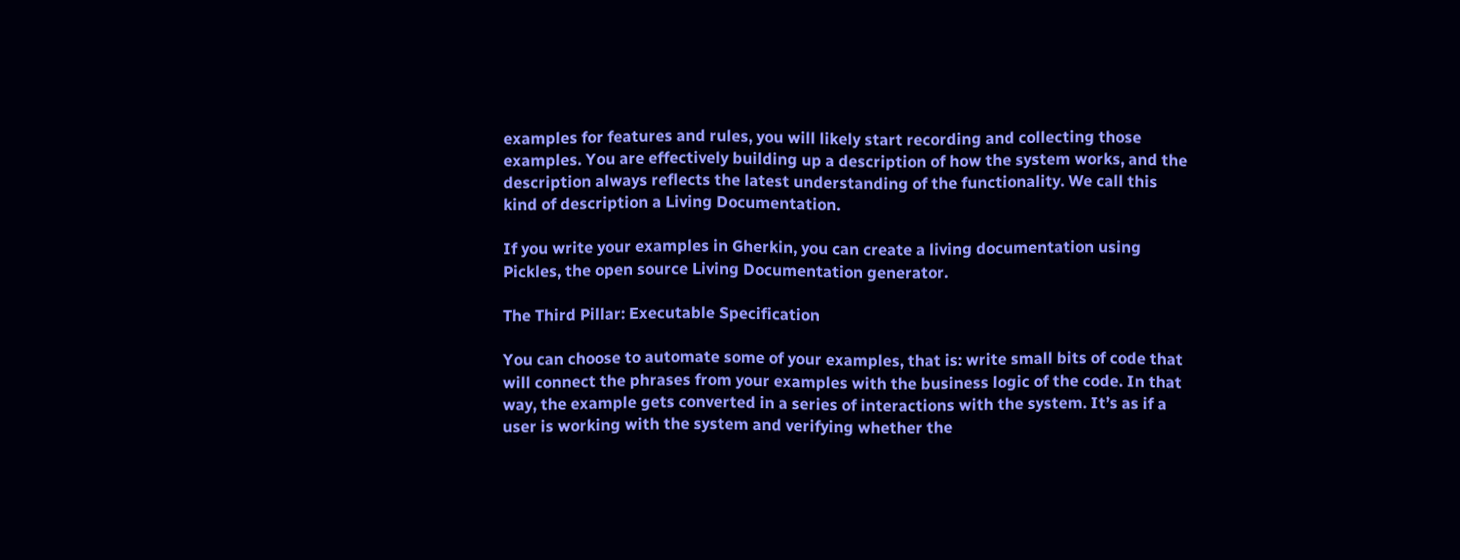examples for features and rules, you will likely start recording and collecting those examples. You are effectively building up a description of how the system works, and the description always reflects the latest understanding of the functionality. We call this kind of description a Living Documentation.

If you write your examples in Gherkin, you can create a living documentation using Pickles, the open source Living Documentation generator.

The Third Pillar: Executable Specification

You can choose to automate some of your examples, that is: write small bits of code that will connect the phrases from your examples with the business logic of the code. In that way, the example gets converted in a series of interactions with the system. It’s as if a user is working with the system and verifying whether the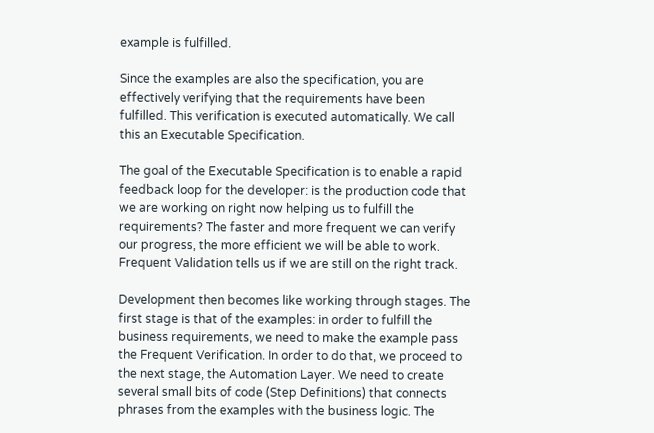example is fulfilled.

Since the examples are also the specification, you are effectively verifying that the requirements have been fulfilled. This verification is executed automatically. We call this an Executable Specification.

The goal of the Executable Specification is to enable a rapid feedback loop for the developer: is the production code that we are working on right now helping us to fulfill the requirements? The faster and more frequent we can verify our progress, the more efficient we will be able to work. Frequent Validation tells us if we are still on the right track.

Development then becomes like working through stages. The first stage is that of the examples: in order to fulfill the business requirements, we need to make the example pass the Frequent Verification. In order to do that, we proceed to the next stage, the Automation Layer. We need to create several small bits of code (Step Definitions) that connects phrases from the examples with the business logic. The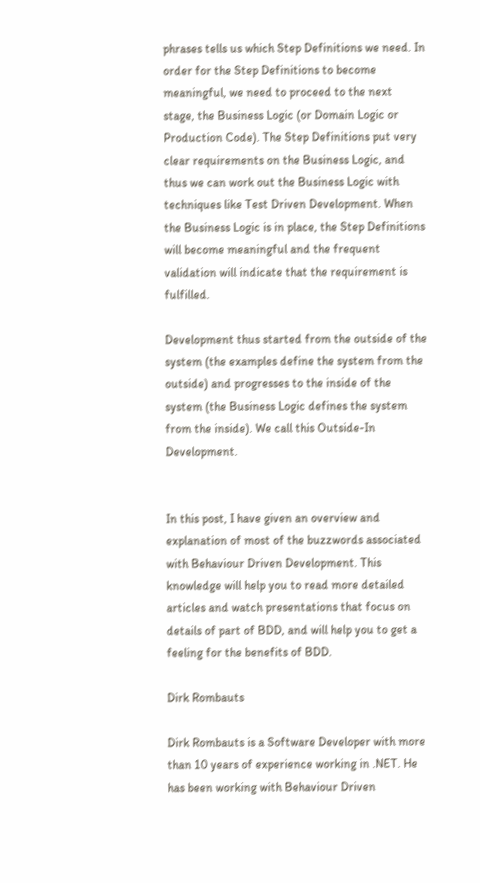phrases tells us which Step Definitions we need. In order for the Step Definitions to become meaningful, we need to proceed to the next stage, the Business Logic (or Domain Logic or Production Code). The Step Definitions put very clear requirements on the Business Logic, and thus we can work out the Business Logic with techniques like Test Driven Development. When the Business Logic is in place, the Step Definitions will become meaningful and the frequent validation will indicate that the requirement is fulfilled.

Development thus started from the outside of the system (the examples define the system from the outside) and progresses to the inside of the system (the Business Logic defines the system from the inside). We call this Outside-In Development.


In this post, I have given an overview and explanation of most of the buzzwords associated with Behaviour Driven Development. This knowledge will help you to read more detailed articles and watch presentations that focus on details of part of BDD, and will help you to get a feeling for the benefits of BDD.

Dirk Rombauts

Dirk Rombauts is a Software Developer with more than 10 years of experience working in .NET. He has been working with Behaviour Driven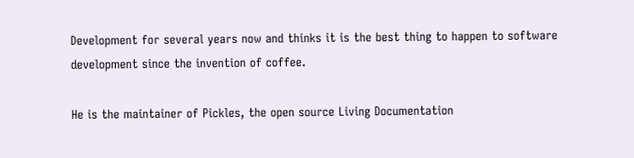Development for several years now and thinks it is the best thing to happen to software development since the invention of coffee.

He is the maintainer of Pickles, the open source Living Documentation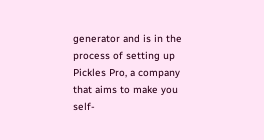generator and is in the process of setting up Pickles Pro, a company that aims to make you self-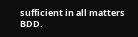sufficient in all matters BDD.